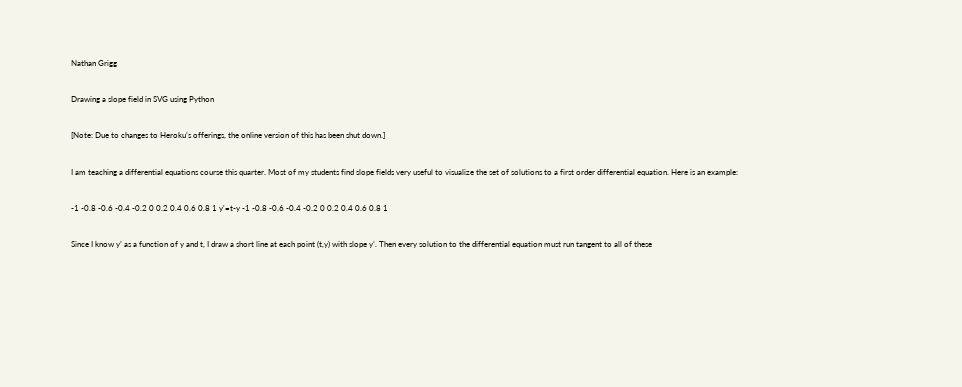Nathan Grigg

Drawing a slope field in SVG using Python

[Note: Due to changes to Heroku’s offerings, the online version of this has been shut down.]

I am teaching a differential equations course this quarter. Most of my students find slope fields very useful to visualize the set of solutions to a first order differential equation. Here is an example:

-1 -0.8 -0.6 -0.4 -0.2 0 0.2 0.4 0.6 0.8 1 y'=t-y -1 -0.8 -0.6 -0.4 -0.2 0 0.2 0.4 0.6 0.8 1

Since I know y’ as a function of y and t, I draw a short line at each point (t,y) with slope y’. Then every solution to the differential equation must run tangent to all of these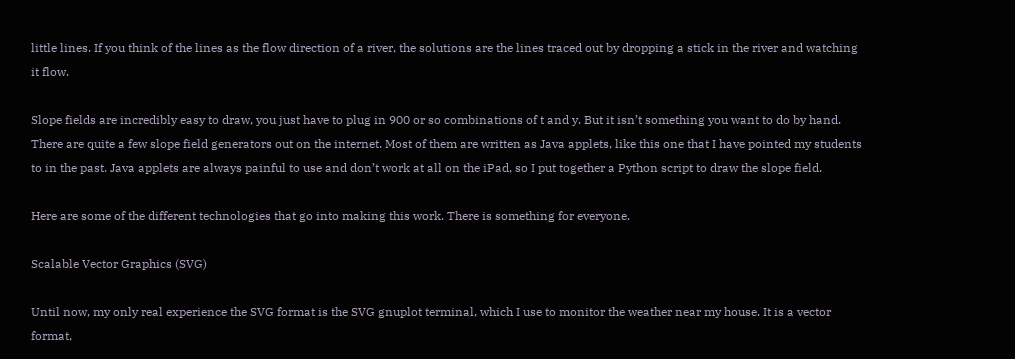little lines. If you think of the lines as the flow direction of a river, the solutions are the lines traced out by dropping a stick in the river and watching it flow.

Slope fields are incredibly easy to draw, you just have to plug in 900 or so combinations of t and y. But it isn’t something you want to do by hand. There are quite a few slope field generators out on the internet. Most of them are written as Java applets, like this one that I have pointed my students to in the past. Java applets are always painful to use and don’t work at all on the iPad, so I put together a Python script to draw the slope field.

Here are some of the different technologies that go into making this work. There is something for everyone.

Scalable Vector Graphics (SVG)

Until now, my only real experience the SVG format is the SVG gnuplot terminal, which I use to monitor the weather near my house. It is a vector format,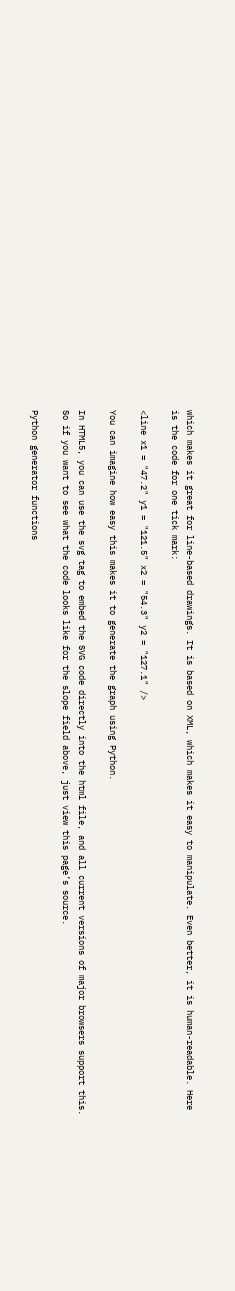which makes it great for line-based drawings. It is based on XML, which makes it easy to manipulate. Even better, it is human-readable. Here is the code for one tick mark:

<line x1 = "47.2" y1 = "121.5" x2 = "54.3" y2 = "127.1" />

You can imagine how easy this makes it to generate the graph using Python.

In HTML5, you can use the svg tag to embed the SVG code directly into the html file, and all current versions of major browsers support this. So if you want to see what the code looks like for the slope field above, just view this page’s source.

Python generator functions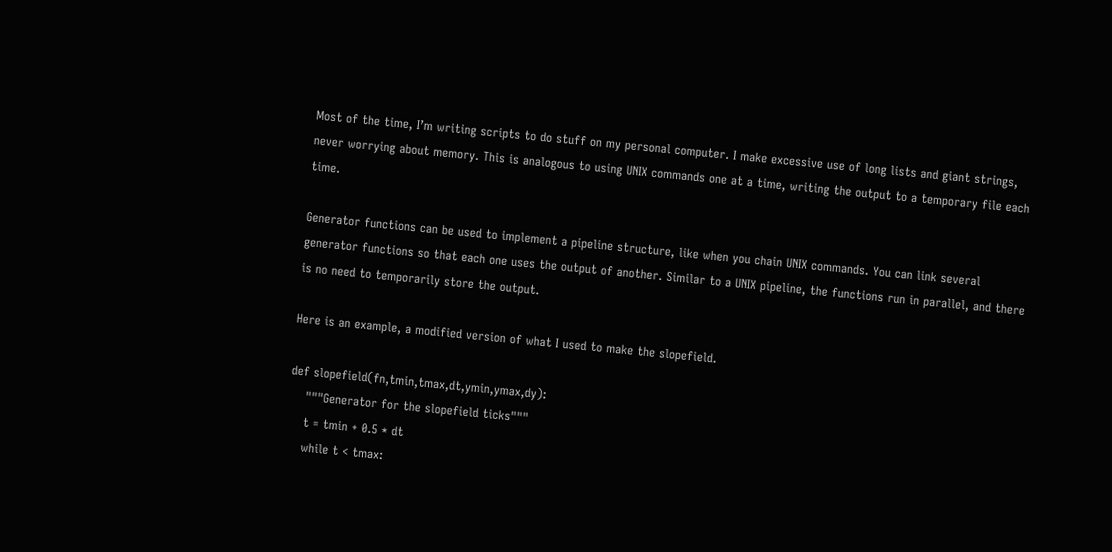Most of the time, I’m writing scripts to do stuff on my personal computer. I make excessive use of long lists and giant strings, never worrying about memory. This is analogous to using UNIX commands one at a time, writing the output to a temporary file each time.

Generator functions can be used to implement a pipeline structure, like when you chain UNIX commands. You can link several generator functions so that each one uses the output of another. Similar to a UNIX pipeline, the functions run in parallel, and there is no need to temporarily store the output.

Here is an example, a modified version of what I used to make the slopefield.

def slopefield(fn,tmin,tmax,dt,ymin,ymax,dy):
    """Generator for the slopefield ticks"""
    t = tmin + 0.5 * dt
    while t < tmax: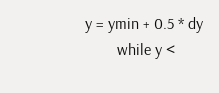y = ymin + 0.5 * dy
        while y <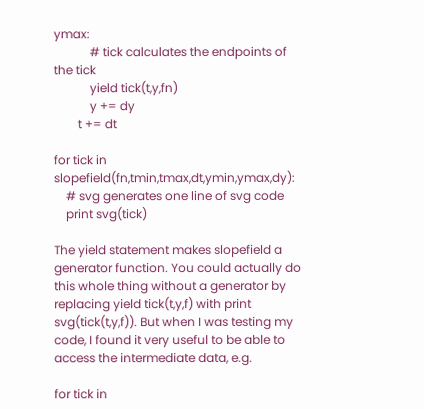ymax:
            # tick calculates the endpoints of the tick
            yield tick(t,y,fn)
            y += dy
        t += dt

for tick in slopefield(fn,tmin,tmax,dt,ymin,ymax,dy):
    # svg generates one line of svg code
    print svg(tick)

The yield statement makes slopefield a generator function. You could actually do this whole thing without a generator by replacing yield tick(t,y,f) with print svg(tick(t,y,f)). But when I was testing my code, I found it very useful to be able to access the intermediate data, e.g.

for tick in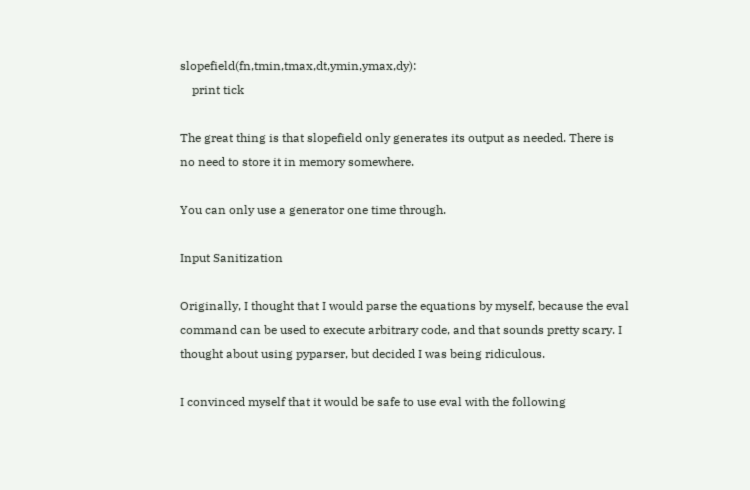slopefield(fn,tmin,tmax,dt,ymin,ymax,dy):
    print tick

The great thing is that slopefield only generates its output as needed. There is no need to store it in memory somewhere.

You can only use a generator one time through.

Input Sanitization

Originally, I thought that I would parse the equations by myself, because the eval command can be used to execute arbitrary code, and that sounds pretty scary. I thought about using pyparser, but decided I was being ridiculous.

I convinced myself that it would be safe to use eval with the following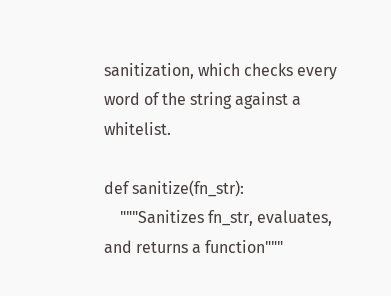sanitization, which checks every word of the string against a whitelist.

def sanitize(fn_str):
    """Sanitizes fn_str, evaluates, and returns a function"""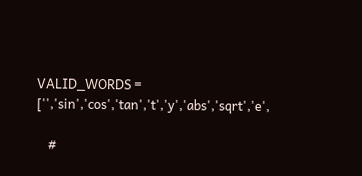VALID_WORDS = ['','sin','cos','tan','t','y','abs','sqrt','e',

    #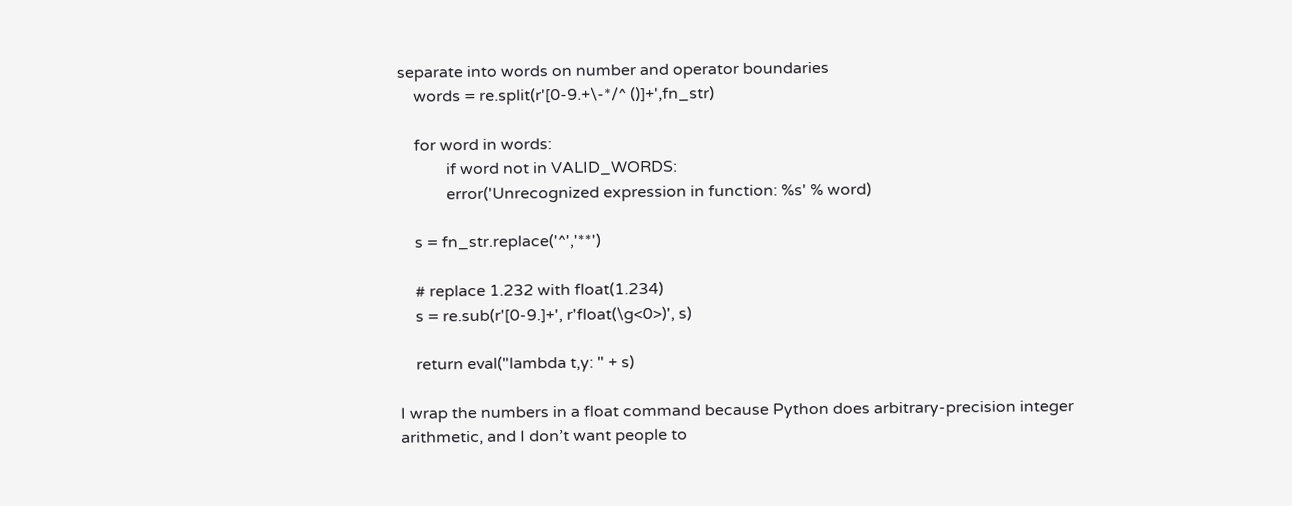separate into words on number and operator boundaries
    words = re.split(r'[0-9.+\-*/^ ()]+',fn_str)

    for word in words:
            if word not in VALID_WORDS:
            error('Unrecognized expression in function: %s' % word)

    s = fn_str.replace('^','**')

    # replace 1.232 with float(1.234)
    s = re.sub(r'[0-9.]+', r'float(\g<0>)', s)

    return eval("lambda t,y: " + s)

I wrap the numbers in a float command because Python does arbitrary-precision integer arithmetic, and I don’t want people to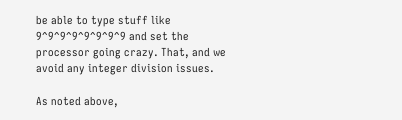be able to type stuff like 9^9^9^9^9^9^9^9 and set the processor going crazy. That, and we avoid any integer division issues.

As noted above,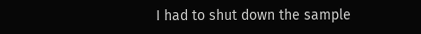I had to shut down the sample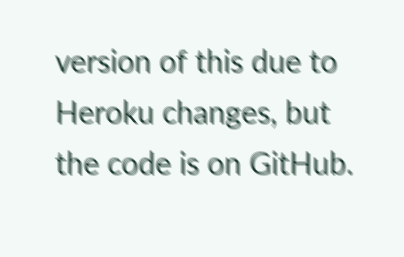version of this due to Heroku changes, but the code is on GitHub.